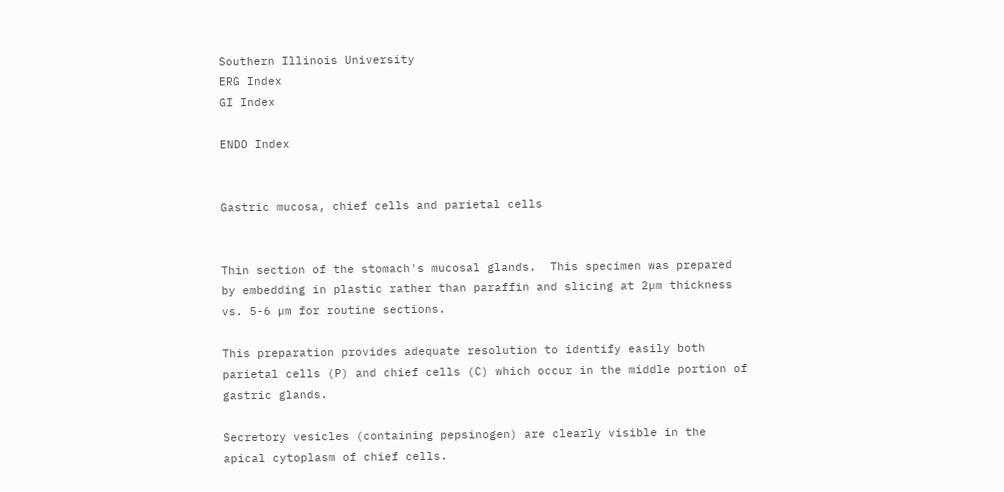Southern Illinois University
ERG Index
GI Index

ENDO Index


Gastric mucosa, chief cells and parietal cells


Thin section of the stomach's mucosal glands.  This specimen was prepared by embedding in plastic rather than paraffin and slicing at 2µm thickness vs. 5-6 µm for routine sections.

This preparation provides adequate resolution to identify easily both parietal cells (P) and chief cells (C) which occur in the middle portion of gastric glands.

Secretory vesicles (containing pepsinogen) are clearly visible in the apical cytoplasm of chief cells.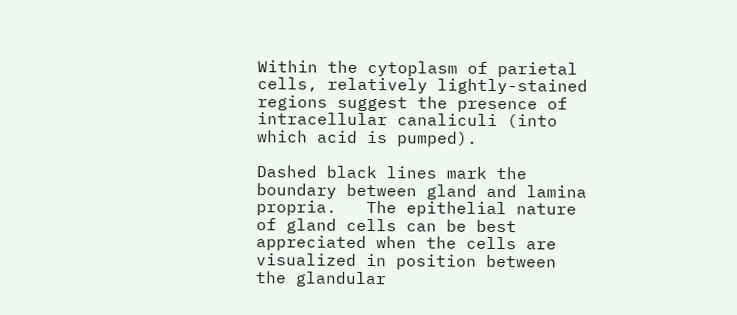Within the cytoplasm of parietal cells, relatively lightly-stained regions suggest the presence of intracellular canaliculi (into which acid is pumped).

Dashed black lines mark the boundary between gland and lamina propria.   The epithelial nature of gland cells can be best appreciated when the cells are visualized in position between the glandular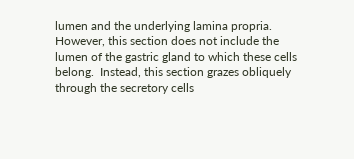lumen and the underlying lamina propria.  However, this section does not include the lumen of the gastric gland to which these cells belong.  Instead, this section grazes obliquely through the secretory cells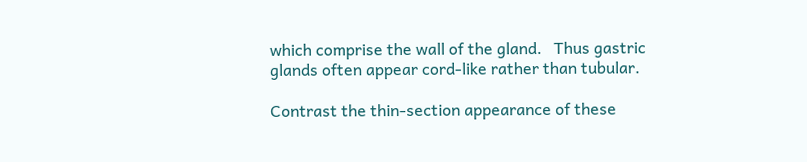which comprise the wall of the gland.   Thus gastric glands often appear cord-like rather than tubular.

Contrast the thin-section appearance of these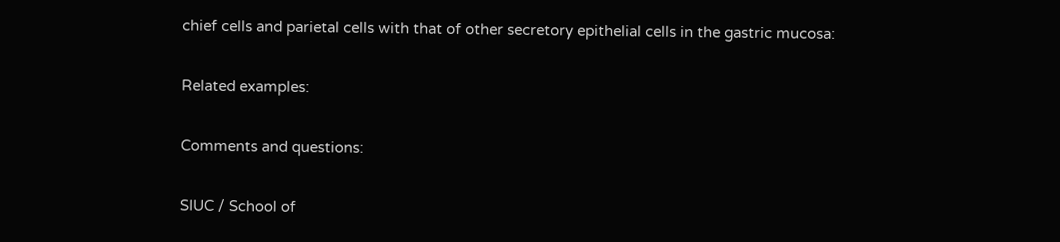chief cells and parietal cells with that of other secretory epithelial cells in the gastric mucosa:

Related examples:

Comments and questions:

SIUC / School of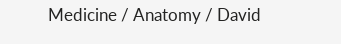Medicine / Anatomy / David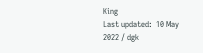King
Last updated:  10 May 2022 / dgk